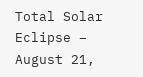Total Solar Eclipse – August 21,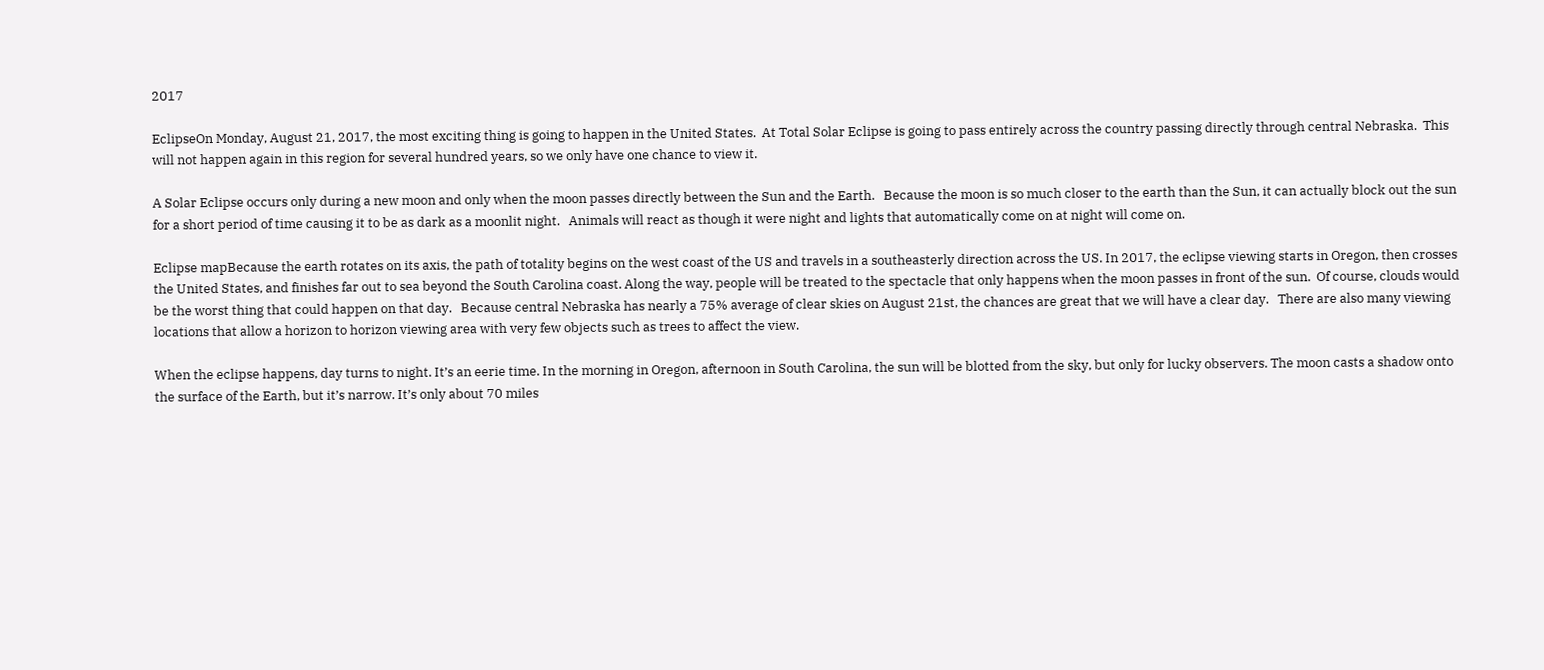2017

EclipseOn Monday, August 21, 2017, the most exciting thing is going to happen in the United States.  At Total Solar Eclipse is going to pass entirely across the country passing directly through central Nebraska.  This will not happen again in this region for several hundred years, so we only have one chance to view it.

A Solar Eclipse occurs only during a new moon and only when the moon passes directly between the Sun and the Earth.   Because the moon is so much closer to the earth than the Sun, it can actually block out the sun for a short period of time causing it to be as dark as a moonlit night.   Animals will react as though it were night and lights that automatically come on at night will come on.

Eclipse mapBecause the earth rotates on its axis, the path of totality begins on the west coast of the US and travels in a southeasterly direction across the US. In 2017, the eclipse viewing starts in Oregon, then crosses the United States, and finishes far out to sea beyond the South Carolina coast. Along the way, people will be treated to the spectacle that only happens when the moon passes in front of the sun.  Of course, clouds would be the worst thing that could happen on that day.   Because central Nebraska has nearly a 75% average of clear skies on August 21st, the chances are great that we will have a clear day.   There are also many viewing locations that allow a horizon to horizon viewing area with very few objects such as trees to affect the view.

When the eclipse happens, day turns to night. It’s an eerie time. In the morning in Oregon, afternoon in South Carolina, the sun will be blotted from the sky, but only for lucky observers. The moon casts a shadow onto the surface of the Earth, but it’s narrow. It’s only about 70 miles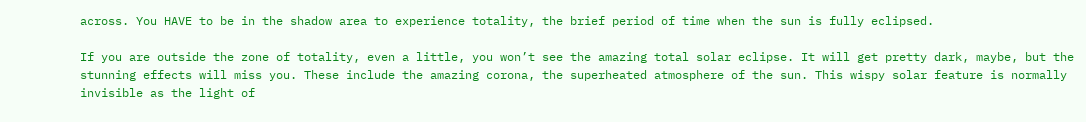across. You HAVE to be in the shadow area to experience totality, the brief period of time when the sun is fully eclipsed.

If you are outside the zone of totality, even a little, you won’t see the amazing total solar eclipse. It will get pretty dark, maybe, but the stunning effects will miss you. These include the amazing corona, the superheated atmosphere of the sun. This wispy solar feature is normally invisible as the light of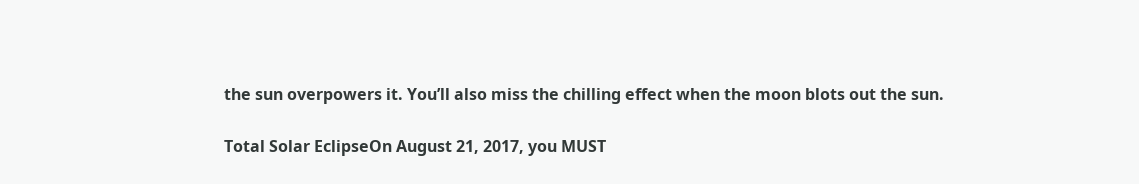the sun overpowers it. You’ll also miss the chilling effect when the moon blots out the sun.

Total Solar EclipseOn August 21, 2017, you MUST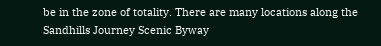be in the zone of totality. There are many locations along the Sandhills Journey Scenic Byway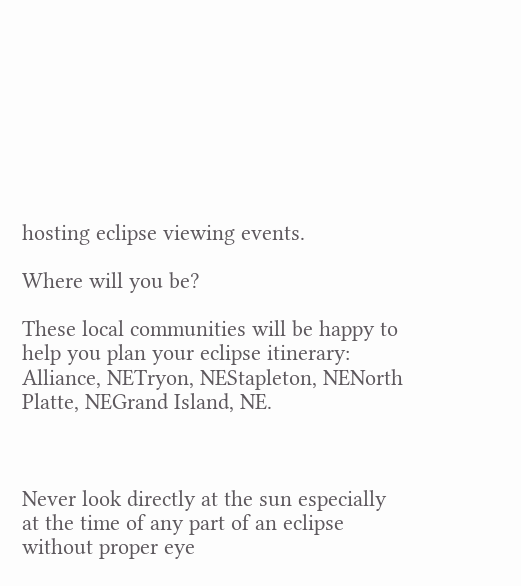hosting eclipse viewing events.

Where will you be?

These local communities will be happy to help you plan your eclipse itinerary: Alliance, NETryon, NEStapleton, NENorth Platte, NEGrand Island, NE.



Never look directly at the sun especially at the time of any part of an eclipse without proper eye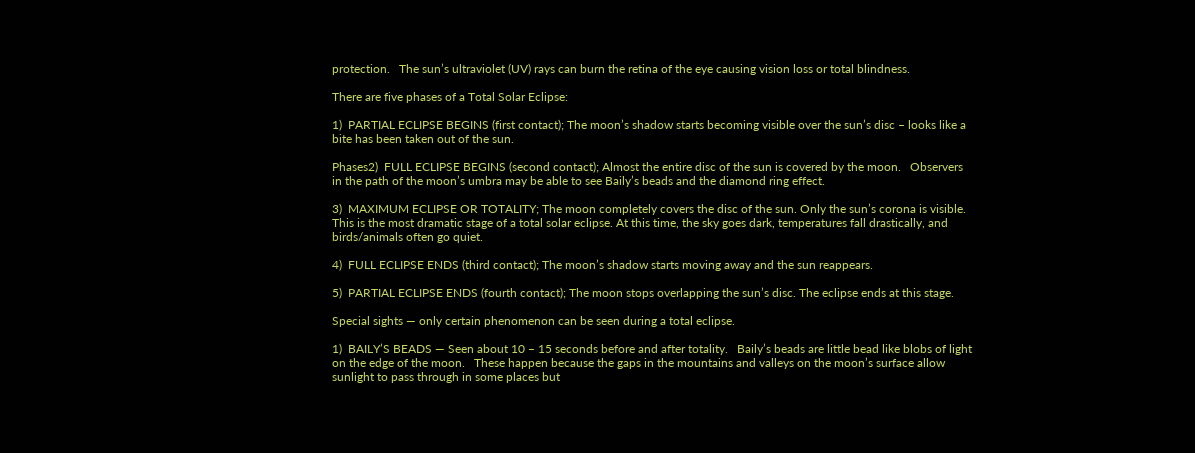protection.   The sun’s ultraviolet (UV) rays can burn the retina of the eye causing vision loss or total blindness.

There are five phases of a Total Solar Eclipse:

1)  PARTIAL ECLIPSE BEGINS (first contact); The moon’s shadow starts becoming visible over the sun’s disc – looks like a bite has been taken out of the sun.

Phases2)  FULL ECLIPSE BEGINS (second contact); Almost the entire disc of the sun is covered by the moon.   Observers in the path of the moon’s umbra may be able to see Baily’s beads and the diamond ring effect.

3)  MAXIMUM ECLIPSE OR TOTALITY; The moon completely covers the disc of the sun. Only the sun’s corona is visible.   This is the most dramatic stage of a total solar eclipse. At this time, the sky goes dark, temperatures fall drastically, and birds/animals often go quiet.

4)  FULL ECLIPSE ENDS (third contact); The moon’s shadow starts moving away and the sun reappears.

5)  PARTIAL ECLIPSE ENDS (fourth contact); The moon stops overlapping the sun’s disc. The eclipse ends at this stage.

Special sights — only certain phenomenon can be seen during a total eclipse.

1)  BAILY’S BEADS — Seen about 10 – 15 seconds before and after totality.   Baily’s beads are little bead like blobs of light on the edge of the moon.   These happen because the gaps in the mountains and valleys on the moon’s surface allow sunlight to pass through in some places but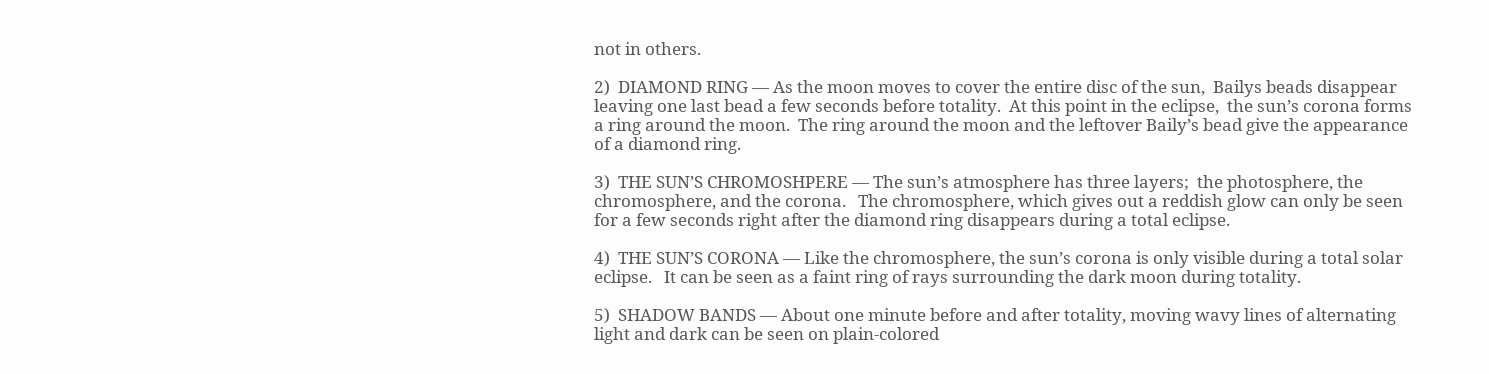not in others.

2)  DIAMOND RING — As the moon moves to cover the entire disc of the sun,  Bailys beads disappear leaving one last bead a few seconds before totality.  At this point in the eclipse,  the sun’s corona forms a ring around the moon.  The ring around the moon and the leftover Baily’s bead give the appearance of a diamond ring.

3)  THE SUN’S CHROMOSHPERE — The sun’s atmosphere has three layers;  the photosphere, the chromosphere, and the corona.   The chromosphere, which gives out a reddish glow can only be seen for a few seconds right after the diamond ring disappears during a total eclipse.

4)  THE SUN’S CORONA — Like the chromosphere, the sun’s corona is only visible during a total solar eclipse.   It can be seen as a faint ring of rays surrounding the dark moon during totality.

5)  SHADOW BANDS — About one minute before and after totality, moving wavy lines of alternating light and dark can be seen on plain-colored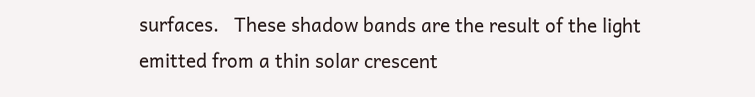surfaces.   These shadow bands are the result of the light emitted from a thin solar crescent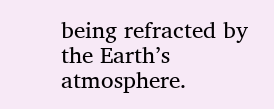being refracted by the Earth’s atmosphere.